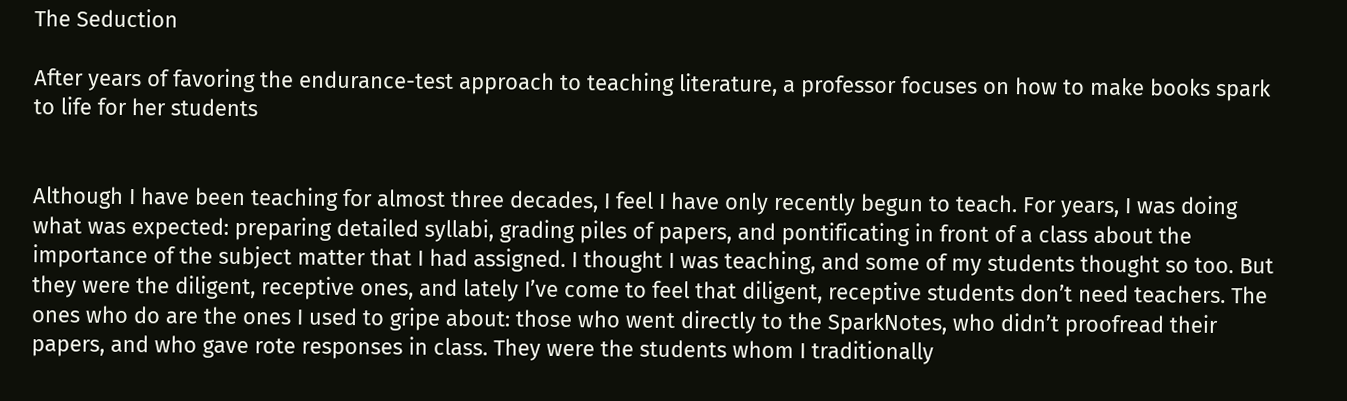The Seduction

After years of favoring the endurance-test approach to teaching literature, a professor focuses on how to make books spark to life for her students


Although I have been teaching for almost three decades, I feel I have only recently begun to teach. For years, I was doing what was expected: preparing detailed syllabi, grading piles of papers, and pontificating in front of a class about the importance of the subject matter that I had assigned. I thought I was teaching, and some of my students thought so too. But they were the diligent, receptive ones, and lately I’ve come to feel that diligent, receptive students don’t need teachers. The ones who do are the ones I used to gripe about: those who went directly to the SparkNotes, who didn’t proofread their papers, and who gave rote responses in class. They were the students whom I traditionally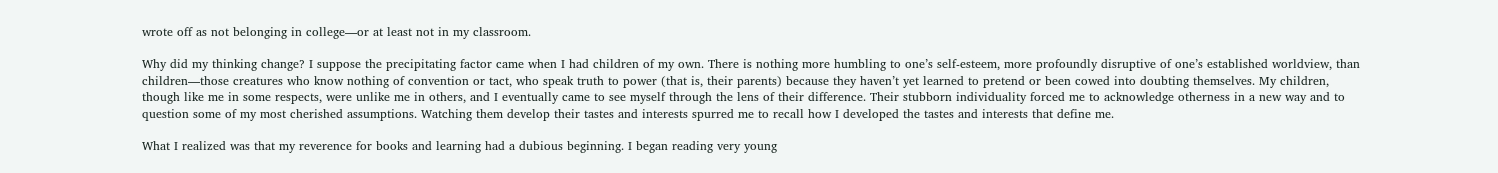wrote off as not belonging in college—or at least not in my classroom.

Why did my thinking change? I suppose the precipitating factor came when I had children of my own. There is nothing more humbling to one’s self-esteem, more profoundly disruptive of one’s established worldview, than children—those creatures who know nothing of convention or tact, who speak truth to power (that is, their parents) because they haven’t yet learned to pretend or been cowed into doubting themselves. My children, though like me in some respects, were unlike me in others, and I eventually came to see myself through the lens of their difference. Their stubborn individuality forced me to acknowledge otherness in a new way and to question some of my most cherished assumptions. Watching them develop their tastes and interests spurred me to recall how I developed the tastes and interests that define me.

What I realized was that my reverence for books and learning had a dubious beginning. I began reading very young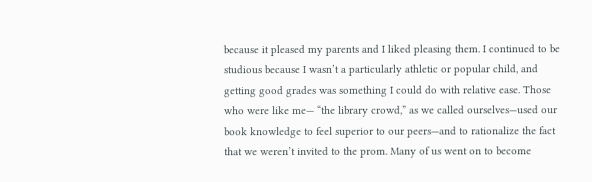because it pleased my parents and I liked pleasing them. I continued to be studious because I wasn’t a particularly athletic or popular child, and getting good grades was something I could do with relative ease. Those who were like me— “the library crowd,” as we called ourselves—used our book knowledge to feel superior to our peers—and to rationalize the fact that we weren’t invited to the prom. Many of us went on to become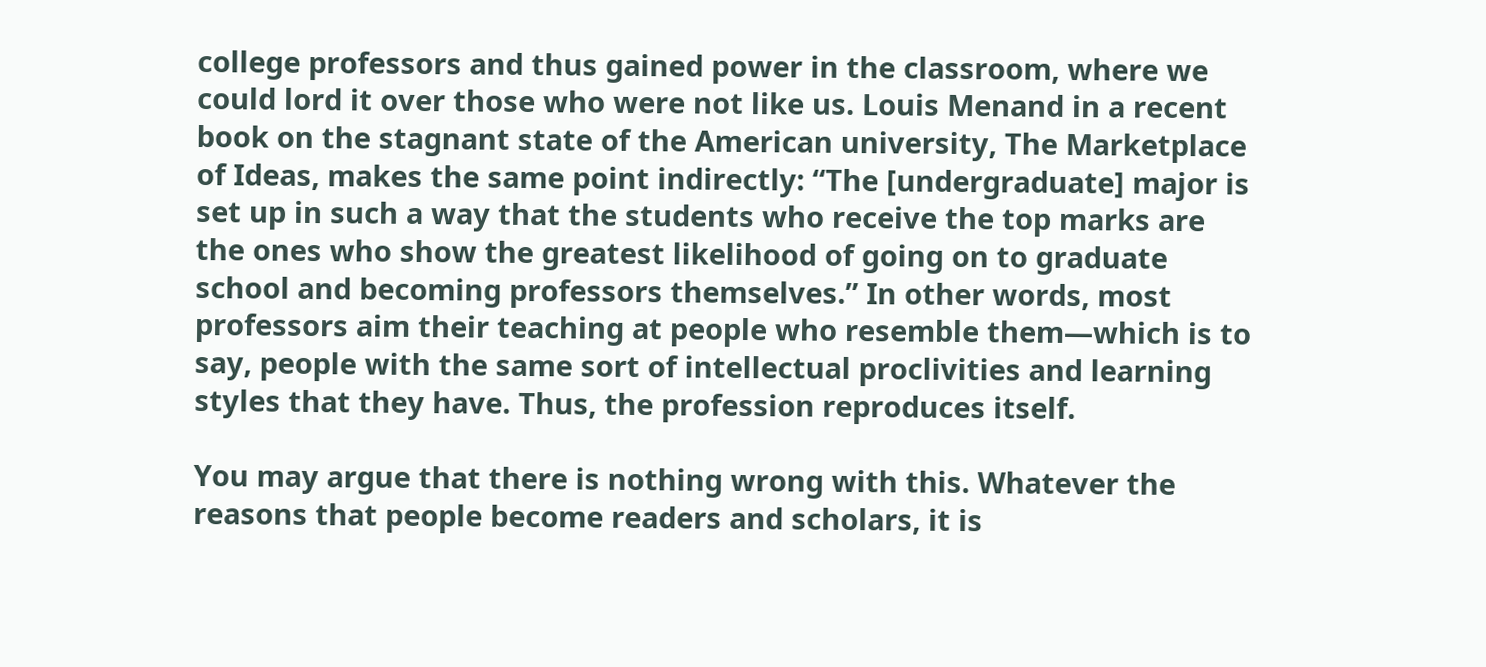college professors and thus gained power in the classroom, where we could lord it over those who were not like us. Louis Menand in a recent book on the stagnant state of the American university, The Marketplace of Ideas, makes the same point indirectly: “The [undergraduate] major is set up in such a way that the students who receive the top marks are the ones who show the greatest likelihood of going on to graduate school and becoming professors themselves.” In other words, most professors aim their teaching at people who resemble them—which is to say, people with the same sort of intellectual proclivities and learning styles that they have. Thus, the profession reproduces itself.

You may argue that there is nothing wrong with this. Whatever the reasons that people become readers and scholars, it is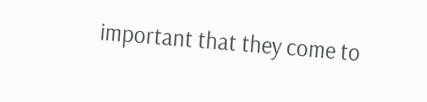important that they come to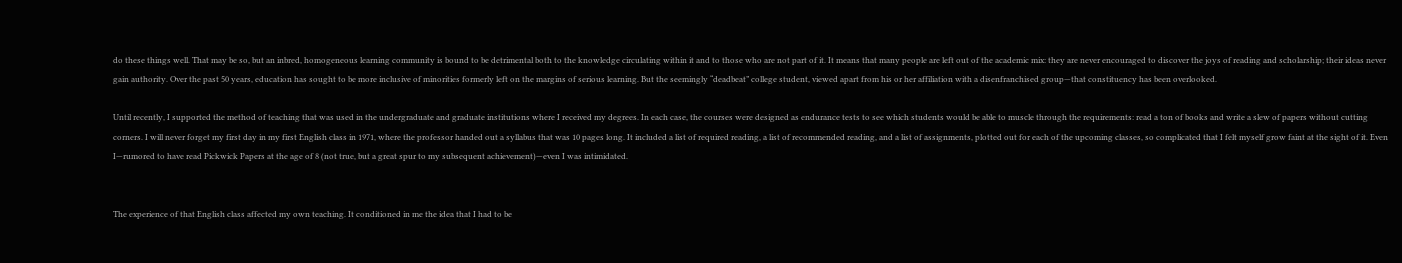do these things well. That may be so, but an inbred, homogeneous learning community is bound to be detrimental both to the knowledge circulating within it and to those who are not part of it. It means that many people are left out of the academic mix: they are never encouraged to discover the joys of reading and scholarship; their ideas never gain authority. Over the past 50 years, education has sought to be more inclusive of minorities formerly left on the margins of serious learning. But the seemingly “deadbeat” college student, viewed apart from his or her affiliation with a disenfranchised group—that constituency has been overlooked.

Until recently, I supported the method of teaching that was used in the undergraduate and graduate institutions where I received my degrees. In each case, the courses were designed as endurance tests to see which students would be able to muscle through the requirements: read a ton of books and write a slew of papers without cutting corners. I will never forget my first day in my first English class in 1971, where the professor handed out a syllabus that was 10 pages long. It included a list of required reading, a list of recommended reading, and a list of assignments, plotted out for each of the upcoming classes, so complicated that I felt myself grow faint at the sight of it. Even I—rumored to have read Pickwick Papers at the age of 8 (not true, but a great spur to my subsequent achievement)—even I was intimidated.


The experience of that English class affected my own teaching. It conditioned in me the idea that I had to be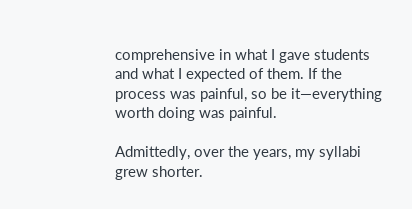comprehensive in what I gave students and what I expected of them. If the process was painful, so be it—everything worth doing was painful.

Admittedly, over the years, my syllabi grew shorter.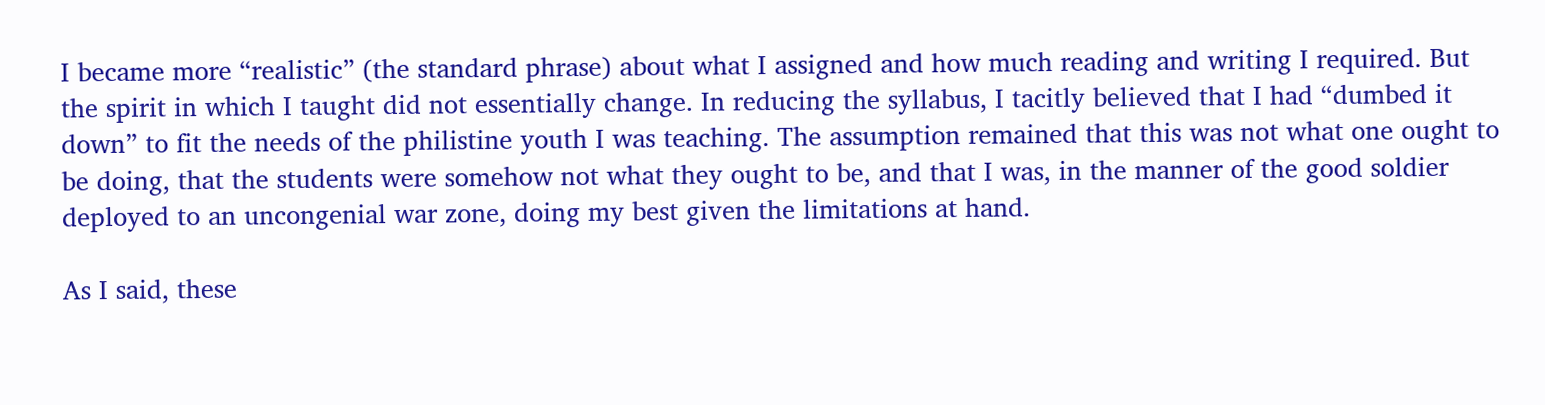I became more “realistic” (the standard phrase) about what I assigned and how much reading and writing I required. But the spirit in which I taught did not essentially change. In reducing the syllabus, I tacitly believed that I had “dumbed it down” to fit the needs of the philistine youth I was teaching. The assumption remained that this was not what one ought to be doing, that the students were somehow not what they ought to be, and that I was, in the manner of the good soldier deployed to an uncongenial war zone, doing my best given the limitations at hand.

As I said, these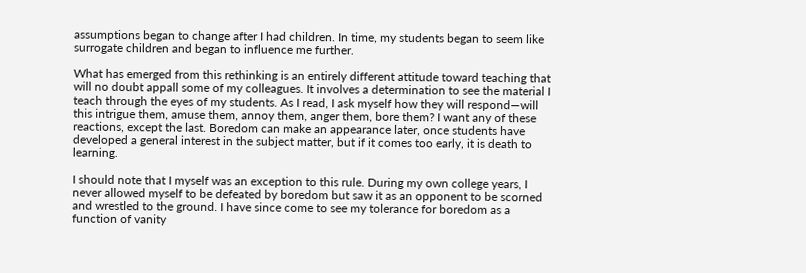assumptions began to change after I had children. In time, my students began to seem like surrogate children and began to influence me further.

What has emerged from this rethinking is an entirely different attitude toward teaching that will no doubt appall some of my colleagues. It involves a determination to see the material I teach through the eyes of my students. As I read, I ask myself how they will respond—will this intrigue them, amuse them, annoy them, anger them, bore them? I want any of these reactions, except the last. Boredom can make an appearance later, once students have developed a general interest in the subject matter, but if it comes too early, it is death to learning.

I should note that I myself was an exception to this rule. During my own college years, I never allowed myself to be defeated by boredom but saw it as an opponent to be scorned and wrestled to the ground. I have since come to see my tolerance for boredom as a function of vanity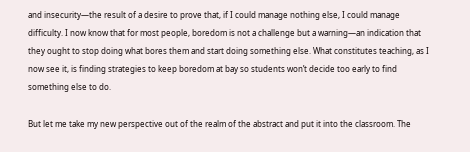and insecurity—the result of a desire to prove that, if I could manage nothing else, I could manage difficulty. I now know that for most people, boredom is not a challenge but a warning—an indication that they ought to stop doing what bores them and start doing something else. What constitutes teaching, as I now see it, is finding strategies to keep boredom at bay so students won’t decide too early to find something else to do.

But let me take my new perspective out of the realm of the abstract and put it into the classroom. The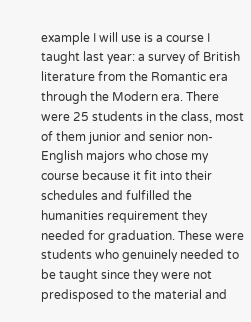example I will use is a course I taught last year: a survey of British literature from the Romantic era through the Modern era. There were 25 students in the class, most of them junior and senior non-English majors who chose my course because it fit into their schedules and fulfilled the humanities requirement they needed for graduation. These were students who genuinely needed to be taught since they were not predisposed to the material and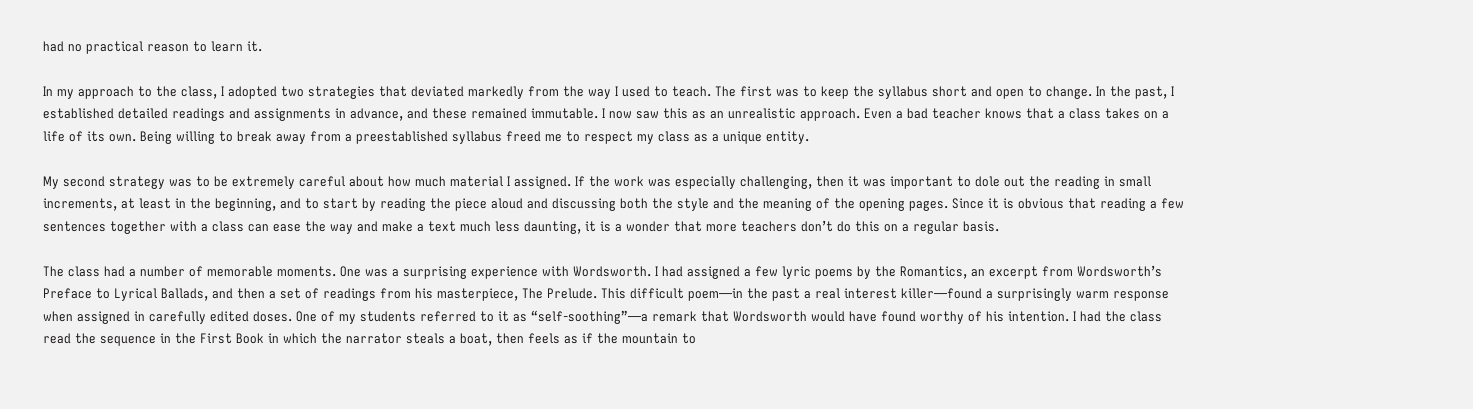had no practical reason to learn it.

In my approach to the class, I adopted two strategies that deviated markedly from the way I used to teach. The first was to keep the syllabus short and open to change. In the past, I established detailed readings and assignments in advance, and these remained immutable. I now saw this as an unrealistic approach. Even a bad teacher knows that a class takes on a life of its own. Being willing to break away from a preestablished syllabus freed me to respect my class as a unique entity.

My second strategy was to be extremely careful about how much material I assigned. If the work was especially challenging, then it was important to dole out the reading in small increments, at least in the beginning, and to start by reading the piece aloud and discussing both the style and the meaning of the opening pages. Since it is obvious that reading a few sentences together with a class can ease the way and make a text much less daunting, it is a wonder that more teachers don’t do this on a regular basis.

The class had a number of memorable moments. One was a surprising experience with Wordsworth. I had assigned a few lyric poems by the Romantics, an excerpt from Wordsworth’s Preface to Lyrical Ballads, and then a set of readings from his masterpiece, The Prelude. This difficult poem—in the past a real interest killer—found a surprisingly warm response when assigned in carefully edited doses. One of my students referred to it as “self-soothing”—a remark that Wordsworth would have found worthy of his intention. I had the class read the sequence in the First Book in which the narrator steals a boat, then feels as if the mountain to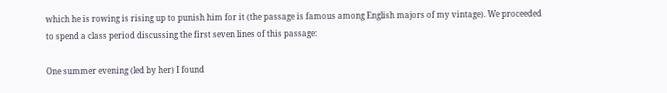which he is rowing is rising up to punish him for it (the passage is famous among English majors of my vintage). We proceeded to spend a class period discussing the first seven lines of this passage:

One summer evening (led by her) I found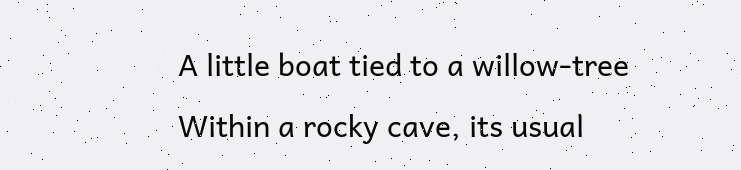A little boat tied to a willow-tree
Within a rocky cave, its usual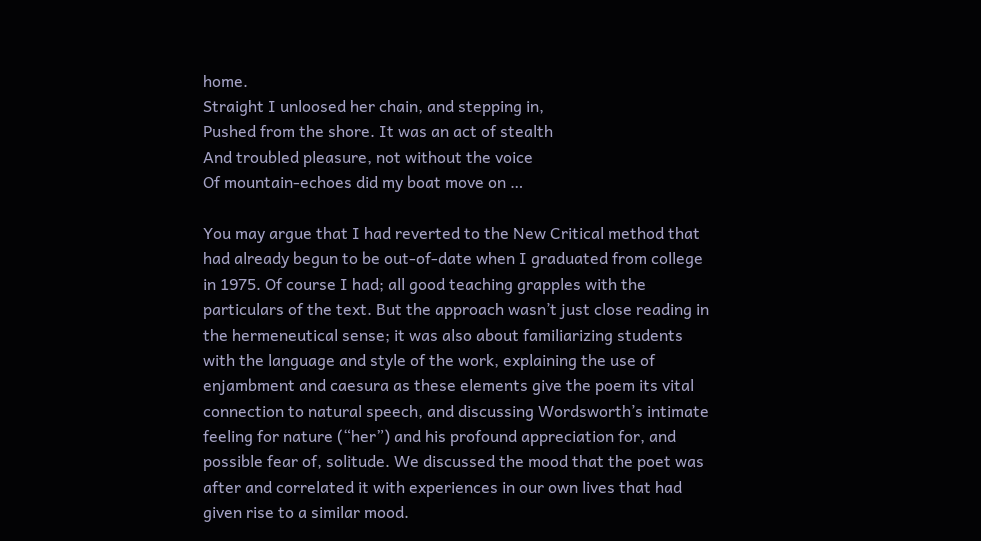home.
Straight I unloosed her chain, and stepping in,
Pushed from the shore. It was an act of stealth
And troubled pleasure, not without the voice
Of mountain-echoes did my boat move on …

You may argue that I had reverted to the New Critical method that had already begun to be out-of-date when I graduated from college in 1975. Of course I had; all good teaching grapples with the particulars of the text. But the approach wasn’t just close reading in the hermeneutical sense; it was also about familiarizing students with the language and style of the work, explaining the use of enjambment and caesura as these elements give the poem its vital connection to natural speech, and discussing Wordsworth’s intimate feeling for nature (“her”) and his profound appreciation for, and possible fear of, solitude. We discussed the mood that the poet was after and correlated it with experiences in our own lives that had given rise to a similar mood.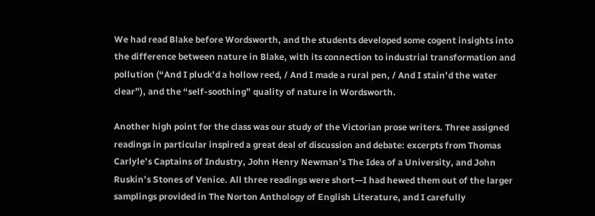We had read Blake before Wordsworth, and the students developed some cogent insights into the difference between nature in Blake, with its connection to industrial transformation and pollution (“And I pluck’d a hollow reed, / And I made a rural pen, / And I stain’d the water clear”), and the “self-soothing” quality of nature in Wordsworth.

Another high point for the class was our study of the Victorian prose writers. Three assigned readings in particular inspired a great deal of discussion and debate: excerpts from Thomas Carlyle’s Captains of Industry, John Henry Newman’s The Idea of a University, and John Ruskin’s Stones of Venice. All three readings were short—I had hewed them out of the larger samplings provided in The Norton Anthology of English Literature, and I carefully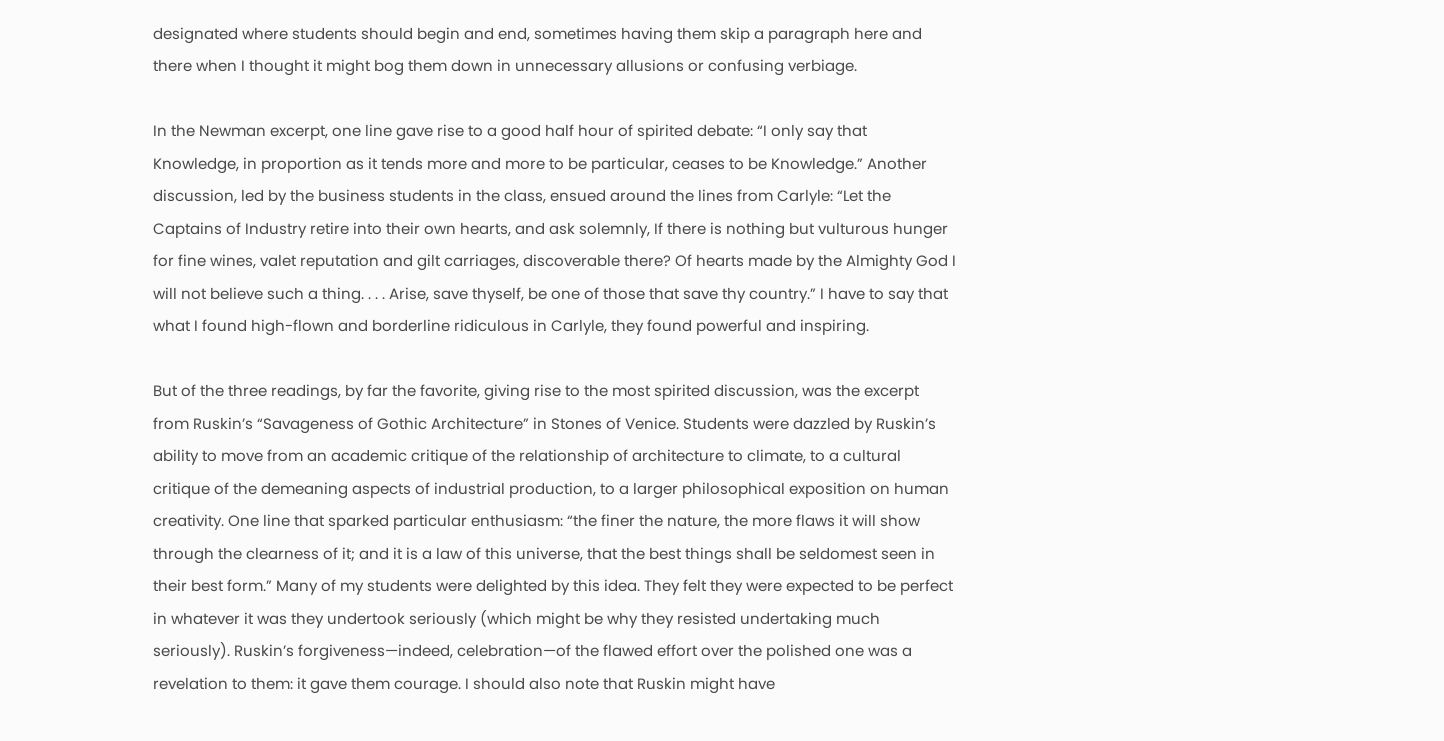designated where students should begin and end, sometimes having them skip a paragraph here and there when I thought it might bog them down in unnecessary allusions or confusing verbiage.

In the Newman excerpt, one line gave rise to a good half hour of spirited debate: “I only say that Knowledge, in proportion as it tends more and more to be particular, ceases to be Knowledge.” Another discussion, led by the business students in the class, ensued around the lines from Carlyle: “Let the Captains of Industry retire into their own hearts, and ask solemnly, If there is nothing but vulturous hunger for fine wines, valet reputation and gilt carriages, discoverable there? Of hearts made by the Almighty God I will not believe such a thing. . . . Arise, save thyself, be one of those that save thy country.” I have to say that what I found high-flown and borderline ridiculous in Carlyle, they found powerful and inspiring.

But of the three readings, by far the favorite, giving rise to the most spirited discussion, was the excerpt from Ruskin’s “Savageness of Gothic Architecture” in Stones of Venice. Students were dazzled by Ruskin’s ability to move from an academic critique of the relationship of architecture to climate, to a cultural critique of the demeaning aspects of industrial production, to a larger philosophical exposition on human creativity. One line that sparked particular enthusiasm: “the finer the nature, the more flaws it will show through the clearness of it; and it is a law of this universe, that the best things shall be seldomest seen in their best form.” Many of my students were delighted by this idea. They felt they were expected to be perfect in whatever it was they undertook seriously (which might be why they resisted undertaking much seriously). Ruskin’s forgiveness—indeed, celebration—of the flawed effort over the polished one was a revelation to them: it gave them courage. I should also note that Ruskin might have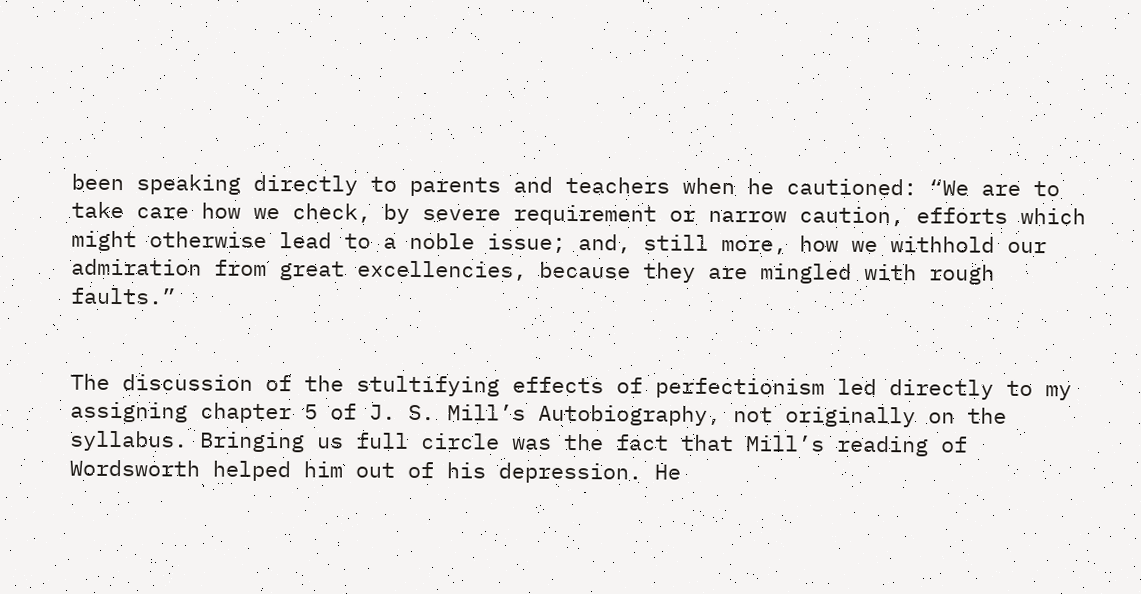been speaking directly to parents and teachers when he cautioned: “We are to take care how we check, by severe requirement or narrow caution, efforts which might otherwise lead to a noble issue; and, still more, how we withhold our admiration from great excellencies, because they are mingled with rough faults.”


The discussion of the stultifying effects of perfectionism led directly to my assigning chapter 5 of J. S. Mill’s Autobiography, not originally on the syllabus. Bringing us full circle was the fact that Mill’s reading of Wordsworth helped him out of his depression. He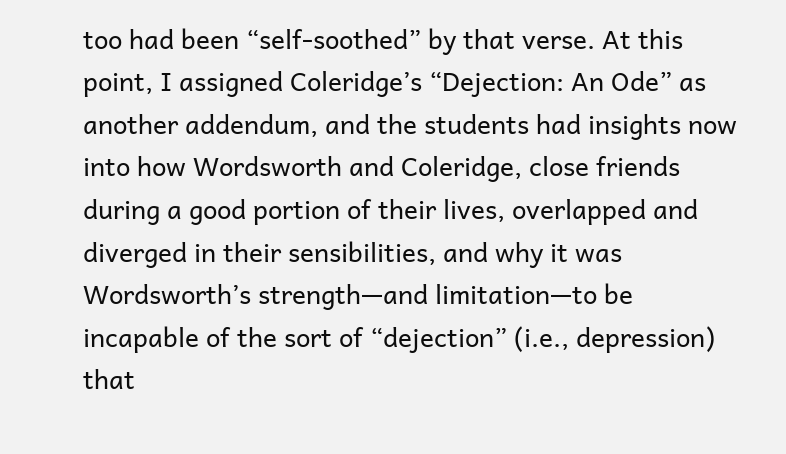too had been “self-soothed” by that verse. At this point, I assigned Coleridge’s “Dejection: An Ode” as another addendum, and the students had insights now into how Wordsworth and Coleridge, close friends during a good portion of their lives, overlapped and diverged in their sensibilities, and why it was Wordsworth’s strength—and limitation—to be incapable of the sort of “dejection” (i.e., depression) that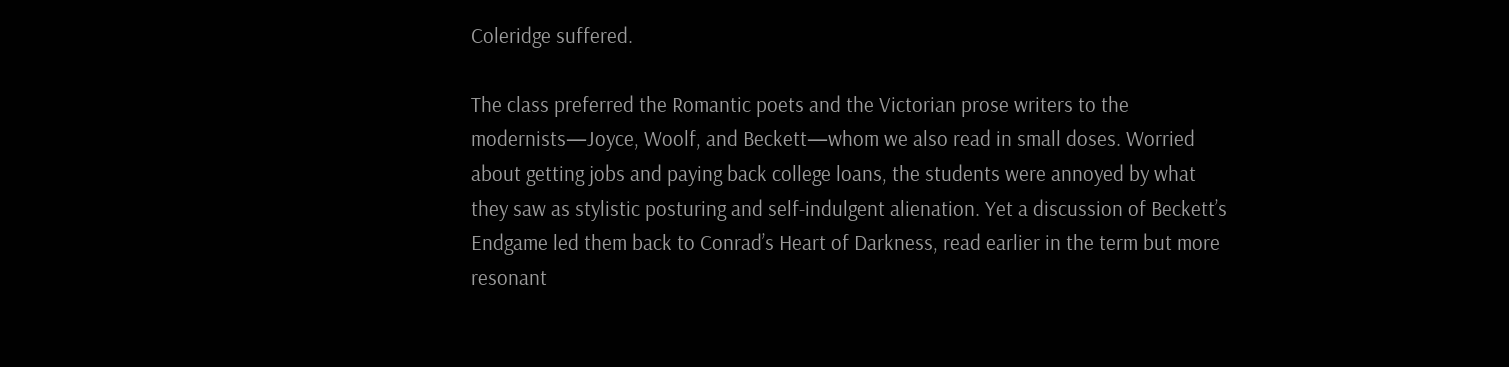Coleridge suffered.

The class preferred the Romantic poets and the Victorian prose writers to the modernists—Joyce, Woolf, and Beckett—whom we also read in small doses. Worried about getting jobs and paying back college loans, the students were annoyed by what they saw as stylistic posturing and self-indulgent alienation. Yet a discussion of Beckett’s Endgame led them back to Conrad’s Heart of Darkness, read earlier in the term but more resonant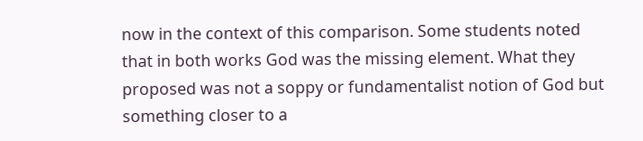now in the context of this comparison. Some students noted that in both works God was the missing element. What they proposed was not a soppy or fundamentalist notion of God but something closer to a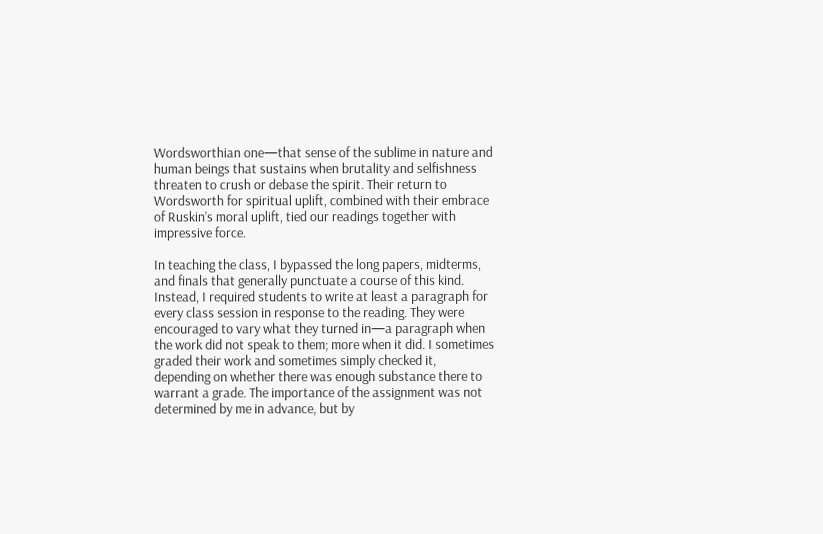Wordsworthian one—that sense of the sublime in nature and human beings that sustains when brutality and selfishness threaten to crush or debase the spirit. Their return to Wordsworth for spiritual uplift, combined with their embrace of Ruskin’s moral uplift, tied our readings together with impressive force.

In teaching the class, I bypassed the long papers, midterms, and finals that generally punctuate a course of this kind. Instead, I required students to write at least a paragraph for every class session in response to the reading. They were encouraged to vary what they turned in—a paragraph when the work did not speak to them; more when it did. I sometimes graded their work and sometimes simply checked it, depending on whether there was enough substance there to warrant a grade. The importance of the assignment was not determined by me in advance, but by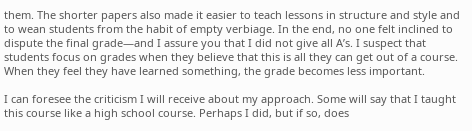them. The shorter papers also made it easier to teach lessons in structure and style and to wean students from the habit of empty verbiage. In the end, no one felt inclined to dispute the final grade—and I assure you that I did not give all A’s. I suspect that students focus on grades when they believe that this is all they can get out of a course. When they feel they have learned something, the grade becomes less important.

I can foresee the criticism I will receive about my approach. Some will say that I taught this course like a high school course. Perhaps I did, but if so, does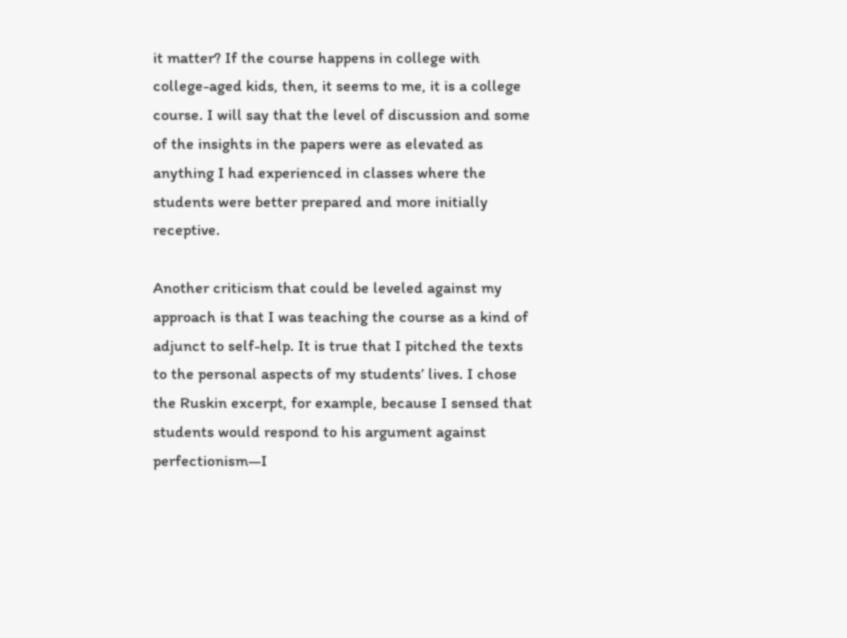it matter? If the course happens in college with college-aged kids, then, it seems to me, it is a college course. I will say that the level of discussion and some of the insights in the papers were as elevated as anything I had experienced in classes where the students were better prepared and more initially receptive.

Another criticism that could be leveled against my approach is that I was teaching the course as a kind of adjunct to self-help. It is true that I pitched the texts to the personal aspects of my students’ lives. I chose the Ruskin excerpt, for example, because I sensed that students would respond to his argument against perfectionism—I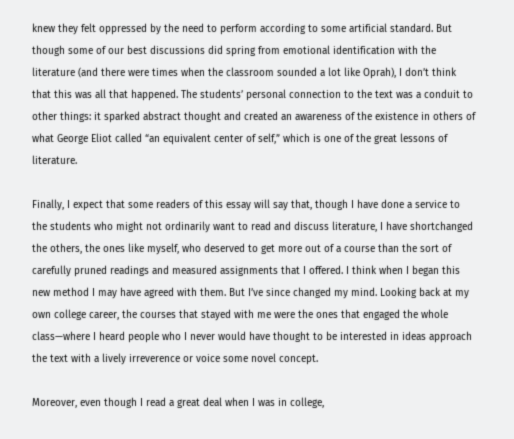knew they felt oppressed by the need to perform according to some artificial standard. But though some of our best discussions did spring from emotional identification with the literature (and there were times when the classroom sounded a lot like Oprah), I don’t think that this was all that happened. The students’ personal connection to the text was a conduit to other things: it sparked abstract thought and created an awareness of the existence in others of what George Eliot called “an equivalent center of self,” which is one of the great lessons of literature.

Finally, I expect that some readers of this essay will say that, though I have done a service to the students who might not ordinarily want to read and discuss literature, I have shortchanged the others, the ones like myself, who deserved to get more out of a course than the sort of carefully pruned readings and measured assignments that I offered. I think when I began this new method I may have agreed with them. But I’ve since changed my mind. Looking back at my own college career, the courses that stayed with me were the ones that engaged the whole class—where I heard people who I never would have thought to be interested in ideas approach the text with a lively irreverence or voice some novel concept.

Moreover, even though I read a great deal when I was in college,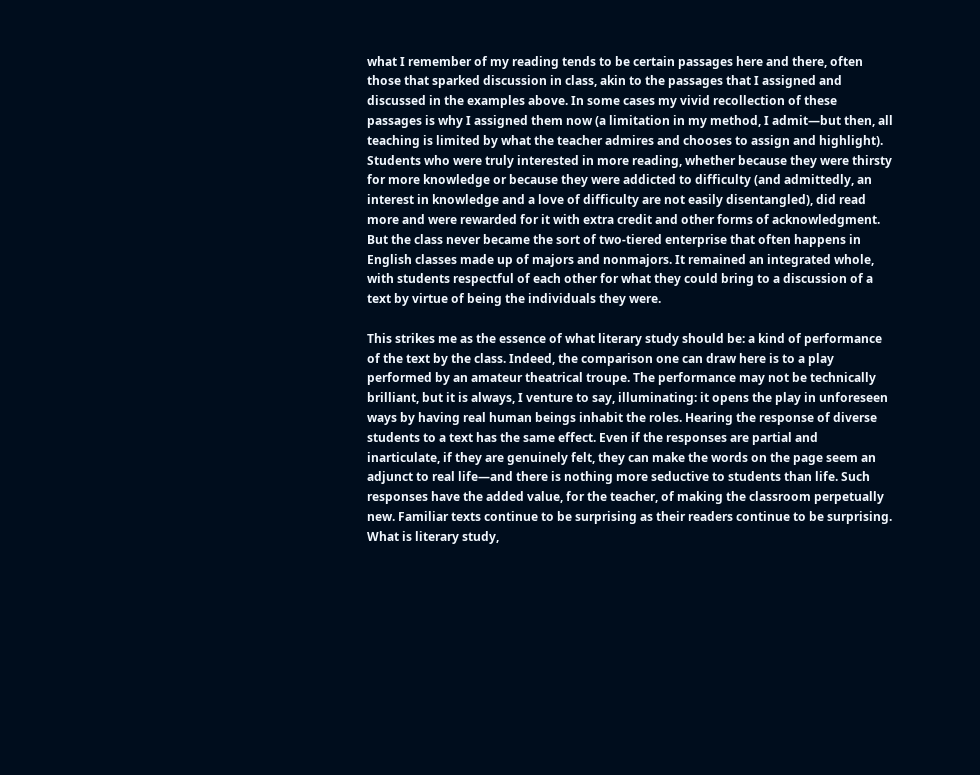what I remember of my reading tends to be certain passages here and there, often those that sparked discussion in class, akin to the passages that I assigned and discussed in the examples above. In some cases my vivid recollection of these passages is why I assigned them now (a limitation in my method, I admit—but then, all teaching is limited by what the teacher admires and chooses to assign and highlight). Students who were truly interested in more reading, whether because they were thirsty for more knowledge or because they were addicted to difficulty (and admittedly, an interest in knowledge and a love of difficulty are not easily disentangled), did read more and were rewarded for it with extra credit and other forms of acknowledgment. But the class never became the sort of two-tiered enterprise that often happens in English classes made up of majors and nonmajors. It remained an integrated whole, with students respectful of each other for what they could bring to a discussion of a text by virtue of being the individuals they were.

This strikes me as the essence of what literary study should be: a kind of performance of the text by the class. Indeed, the comparison one can draw here is to a play performed by an amateur theatrical troupe. The performance may not be technically brilliant, but it is always, I venture to say, illuminating: it opens the play in unforeseen ways by having real human beings inhabit the roles. Hearing the response of diverse students to a text has the same effect. Even if the responses are partial and inarticulate, if they are genuinely felt, they can make the words on the page seem an adjunct to real life—and there is nothing more seductive to students than life. Such responses have the added value, for the teacher, of making the classroom perpetually new. Familiar texts continue to be surprising as their readers continue to be surprising. What is literary study,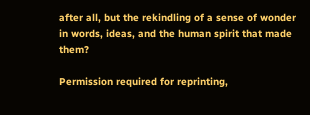after all, but the rekindling of a sense of wonder in words, ideas, and the human spirit that made them?

Permission required for reprinting,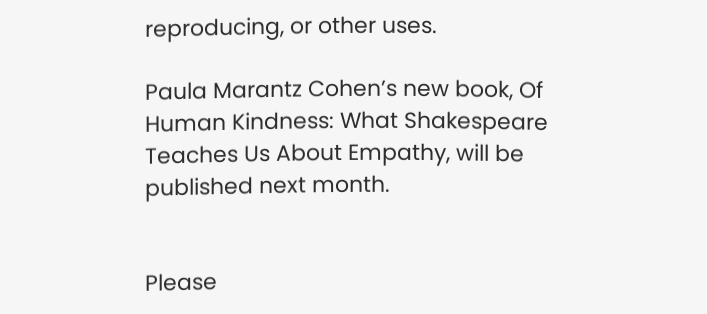reproducing, or other uses.

Paula Marantz Cohen’s new book, Of Human Kindness: What Shakespeare Teaches Us About Empathy, will be published next month.


Please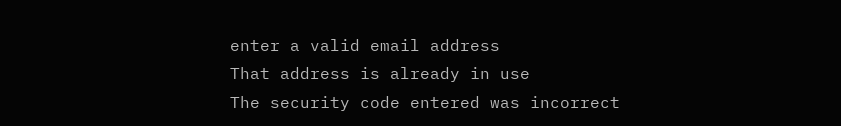enter a valid email address
That address is already in use
The security code entered was incorrect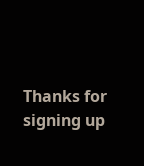Thanks for signing up